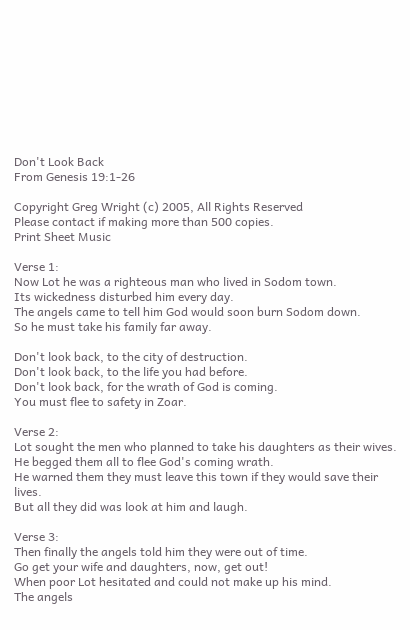Don't Look Back
From Genesis 19:1-26

Copyright Greg Wright (c) 2005, All Rights Reserved
Please contact if making more than 500 copies.
Print Sheet Music

Verse 1:
Now Lot he was a righteous man who lived in Sodom town.
Its wickedness disturbed him every day.
The angels came to tell him God would soon burn Sodom down.
So he must take his family far away.

Don't look back, to the city of destruction.
Don't look back, to the life you had before.
Don't look back, for the wrath of God is coming.
You must flee to safety in Zoar.

Verse 2:
Lot sought the men who planned to take his daughters as their wives.
He begged them all to flee God's coming wrath.
He warned them they must leave this town if they would save their lives.
But all they did was look at him and laugh.

Verse 3:
Then finally the angels told him they were out of time.
Go get your wife and daughters, now, get out!
When poor Lot hesitated and could not make up his mind.
The angels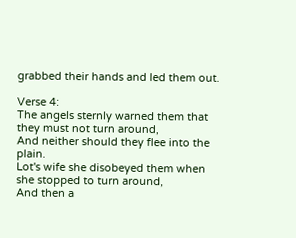grabbed their hands and led them out.

Verse 4:
The angels sternly warned them that they must not turn around,
And neither should they flee into the plain.
Lot's wife she disobeyed them when she stopped to turn around,
And then a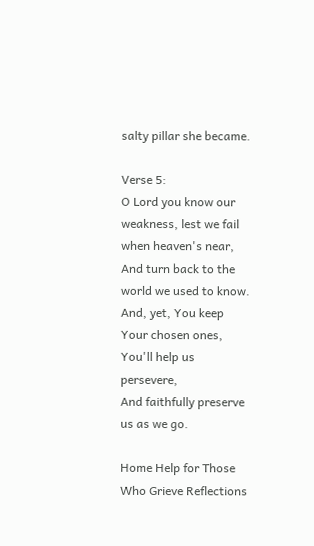salty pillar she became.

Verse 5:
O Lord you know our weakness, lest we fail when heaven's near,
And turn back to the world we used to know.
And, yet, You keep Your chosen ones, You'll help us persevere,
And faithfully preserve us as we go.

Home Help for Those Who Grieve Reflections